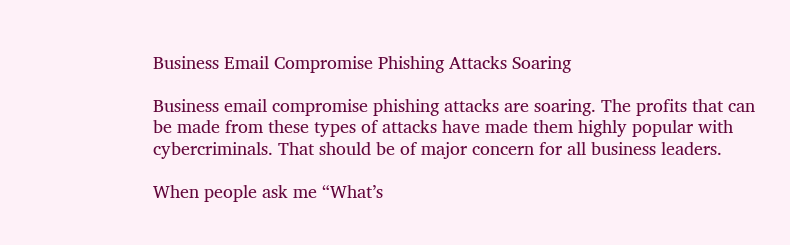Business Email Compromise Phishing Attacks Soaring

Business email compromise phishing attacks are soaring. The profits that can be made from these types of attacks have made them highly popular with cybercriminals. That should be of major concern for all business leaders.

When people ask me “What’s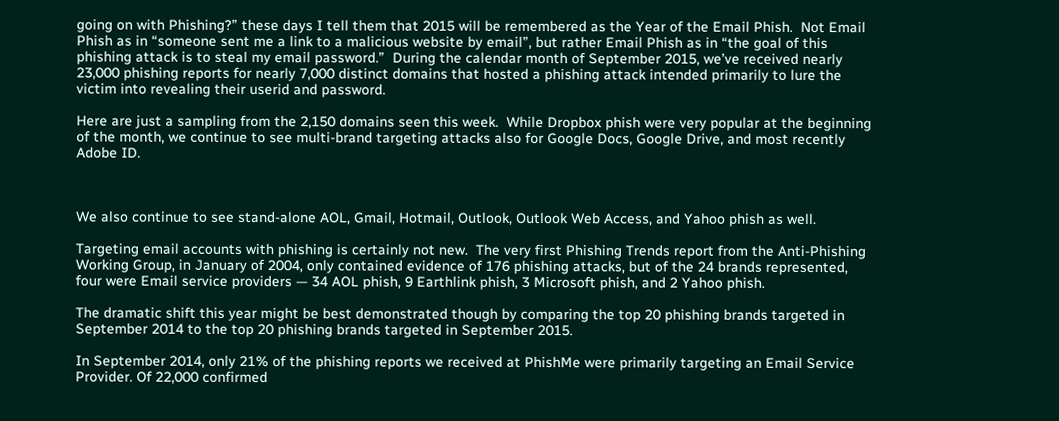going on with Phishing?” these days I tell them that 2015 will be remembered as the Year of the Email Phish.  Not Email Phish as in “someone sent me a link to a malicious website by email”, but rather Email Phish as in “the goal of this phishing attack is to steal my email password.”  During the calendar month of September 2015, we’ve received nearly 23,000 phishing reports for nearly 7,000 distinct domains that hosted a phishing attack intended primarily to lure the victim into revealing their userid and password.

Here are just a sampling from the 2,150 domains seen this week.  While Dropbox phish were very popular at the beginning of the month, we continue to see multi-brand targeting attacks also for Google Docs, Google Drive, and most recently Adobe ID.



We also continue to see stand-alone AOL, Gmail, Hotmail, Outlook, Outlook Web Access, and Yahoo phish as well.

Targeting email accounts with phishing is certainly not new.  The very first Phishing Trends report from the Anti-Phishing Working Group, in January of 2004, only contained evidence of 176 phishing attacks, but of the 24 brands represented, four were Email service providers — 34 AOL phish, 9 Earthlink phish, 3 Microsoft phish, and 2 Yahoo phish.

The dramatic shift this year might be best demonstrated though by comparing the top 20 phishing brands targeted in September 2014 to the top 20 phishing brands targeted in September 2015.

In September 2014, only 21% of the phishing reports we received at PhishMe were primarily targeting an Email Service Provider. Of 22,000 confirmed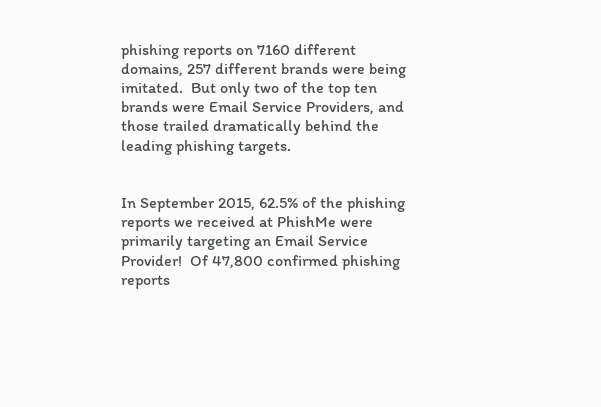phishing reports on 7160 different domains, 257 different brands were being imitated.  But only two of the top ten brands were Email Service Providers, and those trailed dramatically behind the leading phishing targets.


In September 2015, 62.5% of the phishing reports we received at PhishMe were primarily targeting an Email Service Provider!  Of 47,800 confirmed phishing reports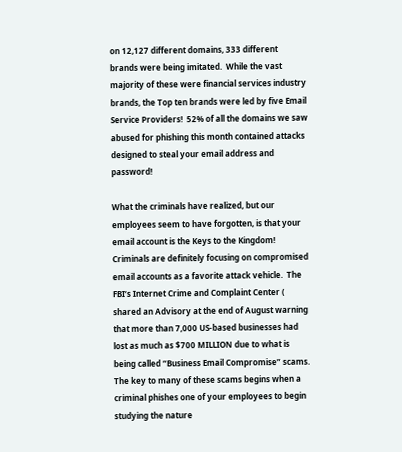on 12,127 different domains, 333 different brands were being imitated.  While the vast majority of these were financial services industry brands, the Top ten brands were led by five Email Service Providers!  52% of all the domains we saw abused for phishing this month contained attacks designed to steal your email address and password!

What the criminals have realized, but our employees seem to have forgotten, is that your email account is the Keys to the Kingdom!   Criminals are definitely focusing on compromised email accounts as a favorite attack vehicle.  The FBI’s Internet Crime and Complaint Center ( shared an Advisory at the end of August warning that more than 7,000 US-based businesses had lost as much as $700 MILLION due to what is being called “Business Email Compromise” scams.  The key to many of these scams begins when a criminal phishes one of your employees to begin studying the nature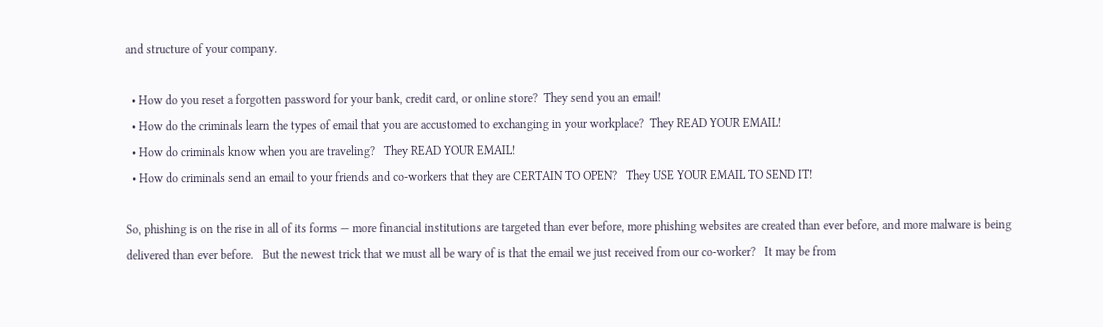and structure of your company.

  • How do you reset a forgotten password for your bank, credit card, or online store?  They send you an email!
  • How do the criminals learn the types of email that you are accustomed to exchanging in your workplace?  They READ YOUR EMAIL!
  • How do criminals know when you are traveling?   They READ YOUR EMAIL!
  • How do criminals send an email to your friends and co-workers that they are CERTAIN TO OPEN?   They USE YOUR EMAIL TO SEND IT!

So, phishing is on the rise in all of its forms — more financial institutions are targeted than ever before, more phishing websites are created than ever before, and more malware is being delivered than ever before.   But the newest trick that we must all be wary of is that the email we just received from our co-worker?   It may be from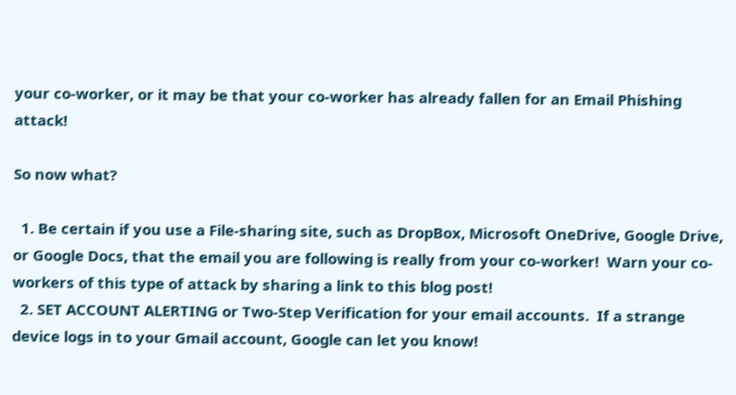your co-worker, or it may be that your co-worker has already fallen for an Email Phishing attack!

So now what?

  1. Be certain if you use a File-sharing site, such as DropBox, Microsoft OneDrive, Google Drive, or Google Docs, that the email you are following is really from your co-worker!  Warn your co-workers of this type of attack by sharing a link to this blog post!
  2. SET ACCOUNT ALERTING or Two-Step Verification for your email accounts.  If a strange device logs in to your Gmail account, Google can let you know!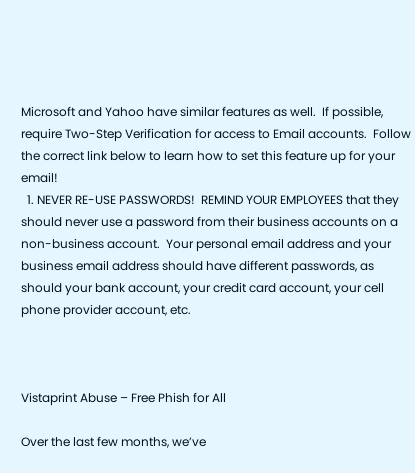Microsoft and Yahoo have similar features as well.  If possible, require Two-Step Verification for access to Email accounts.  Follow the correct link below to learn how to set this feature up for your email!
  1. NEVER RE-USE PASSWORDS!  REMIND YOUR EMPLOYEES that they should never use a password from their business accounts on a non-business account.  Your personal email address and your business email address should have different passwords, as should your bank account, your credit card account, your cell phone provider account, etc.



Vistaprint Abuse – Free Phish for All

Over the last few months, we’ve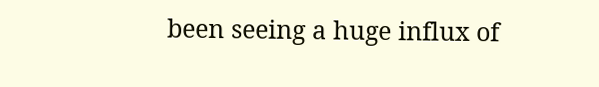been seeing a huge influx of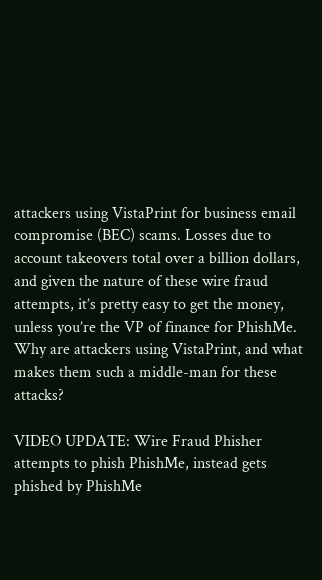attackers using VistaPrint for business email compromise (BEC) scams. Losses due to account takeovers total over a billion dollars, and given the nature of these wire fraud attempts, it’s pretty easy to get the money, unless you’re the VP of finance for PhishMe. Why are attackers using VistaPrint, and what makes them such a middle-man for these attacks?

VIDEO UPDATE: Wire Fraud Phisher attempts to phish PhishMe, instead gets phished by PhishMe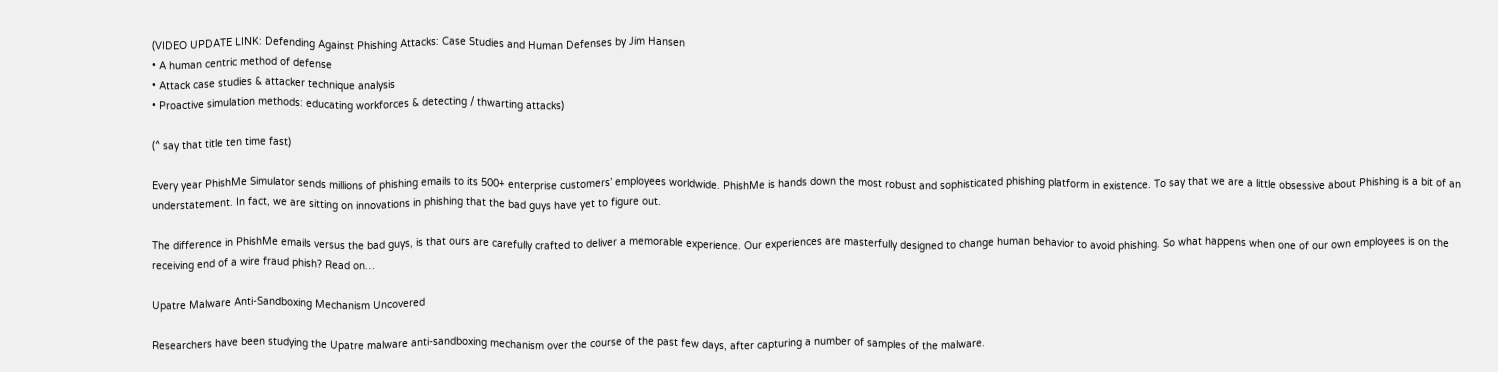(VIDEO UPDATE LINK: Defending Against Phishing Attacks: Case Studies and Human Defenses by Jim Hansen
• A human centric method of defense
• Attack case studies & attacker technique analysis
• Proactive simulation methods: educating workforces & detecting / thwarting attacks)

(^ say that title ten time fast)

Every year PhishMe Simulator sends millions of phishing emails to its 500+ enterprise customers’ employees worldwide. PhishMe is hands down the most robust and sophisticated phishing platform in existence. To say that we are a little obsessive about Phishing is a bit of an understatement. In fact, we are sitting on innovations in phishing that the bad guys have yet to figure out.

The difference in PhishMe emails versus the bad guys, is that ours are carefully crafted to deliver a memorable experience. Our experiences are masterfully designed to change human behavior to avoid phishing. So what happens when one of our own employees is on the receiving end of a wire fraud phish? Read on…

Upatre Malware Anti-Sandboxing Mechanism Uncovered

Researchers have been studying the Upatre malware anti-sandboxing mechanism over the course of the past few days, after capturing a number of samples of the malware.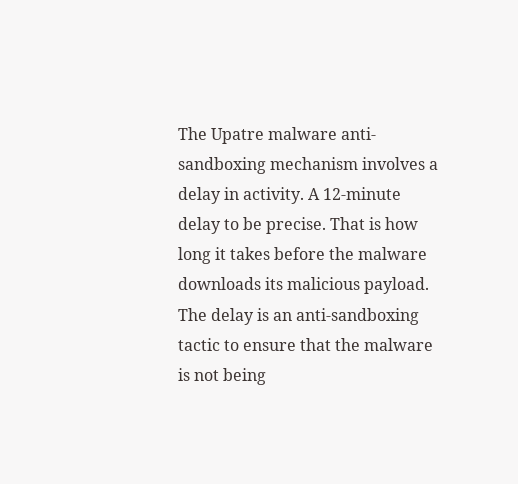The Upatre malware anti-sandboxing mechanism involves a delay in activity. A 12-minute delay to be precise. That is how long it takes before the malware downloads its malicious payload. The delay is an anti-sandboxing tactic to ensure that the malware is not being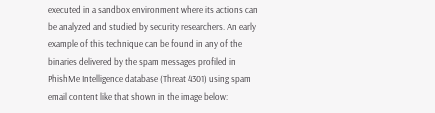executed in a sandbox environment where its actions can be analyzed and studied by security researchers. An early example of this technique can be found in any of the binaries delivered by the spam messages profiled in PhishMe Intelligence database (Threat 4301) using spam email content like that shown in the image below: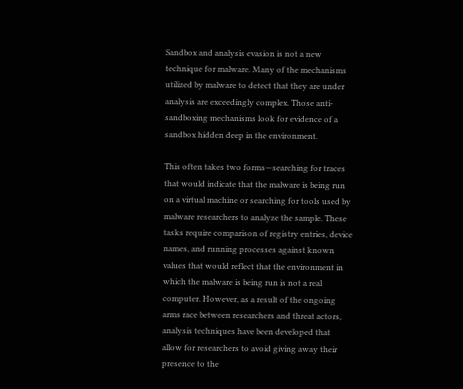Sandbox and analysis evasion is not a new technique for malware. Many of the mechanisms utilized by malware to detect that they are under analysis are exceedingly complex. Those anti-sandboxing mechanisms look for evidence of a sandbox hidden deep in the environment.

This often takes two forms—searching for traces that would indicate that the malware is being run on a virtual machine or searching for tools used by malware researchers to analyze the sample. These tasks require comparison of registry entries, device names, and running processes against known values that would reflect that the environment in which the malware is being run is not a real computer. However, as a result of the ongoing arms race between researchers and threat actors, analysis techniques have been developed that allow for researchers to avoid giving away their presence to the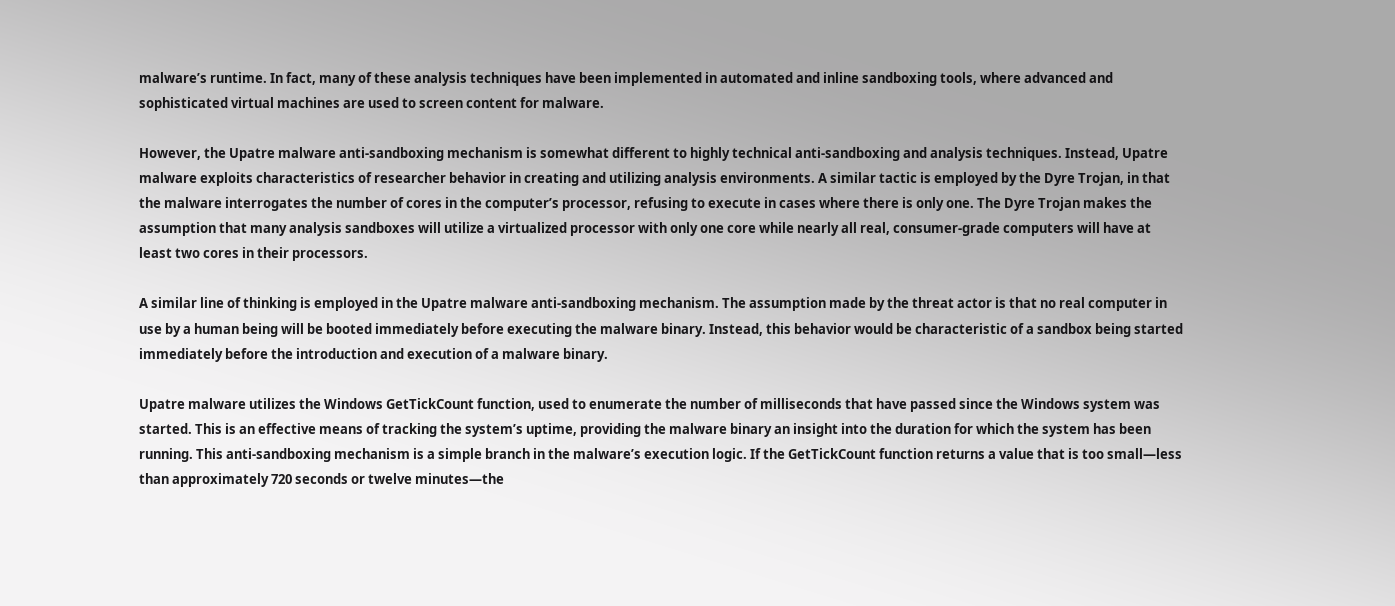malware’s runtime. In fact, many of these analysis techniques have been implemented in automated and inline sandboxing tools, where advanced and sophisticated virtual machines are used to screen content for malware.

However, the Upatre malware anti-sandboxing mechanism is somewhat different to highly technical anti-sandboxing and analysis techniques. Instead, Upatre malware exploits characteristics of researcher behavior in creating and utilizing analysis environments. A similar tactic is employed by the Dyre Trojan, in that the malware interrogates the number of cores in the computer’s processor, refusing to execute in cases where there is only one. The Dyre Trojan makes the assumption that many analysis sandboxes will utilize a virtualized processor with only one core while nearly all real, consumer-grade computers will have at least two cores in their processors.

A similar line of thinking is employed in the Upatre malware anti-sandboxing mechanism. The assumption made by the threat actor is that no real computer in use by a human being will be booted immediately before executing the malware binary. Instead, this behavior would be characteristic of a sandbox being started immediately before the introduction and execution of a malware binary.

Upatre malware utilizes the Windows GetTickCount function, used to enumerate the number of milliseconds that have passed since the Windows system was started. This is an effective means of tracking the system’s uptime, providing the malware binary an insight into the duration for which the system has been running. This anti-sandboxing mechanism is a simple branch in the malware’s execution logic. If the GetTickCount function returns a value that is too small—less than approximately 720 seconds or twelve minutes—the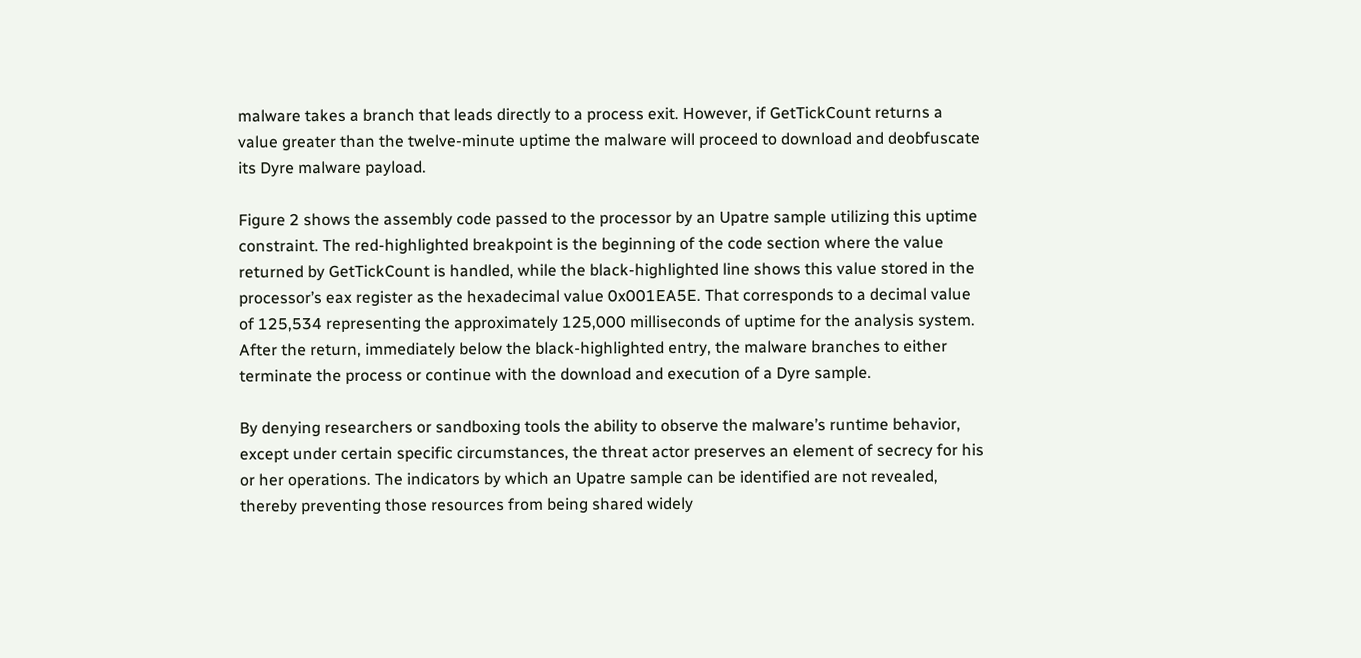malware takes a branch that leads directly to a process exit. However, if GetTickCount returns a value greater than the twelve-minute uptime the malware will proceed to download and deobfuscate its Dyre malware payload.

Figure 2 shows the assembly code passed to the processor by an Upatre sample utilizing this uptime constraint. The red-highlighted breakpoint is the beginning of the code section where the value returned by GetTickCount is handled, while the black-highlighted line shows this value stored in the processor’s eax register as the hexadecimal value 0x001EA5E. That corresponds to a decimal value of 125,534 representing the approximately 125,000 milliseconds of uptime for the analysis system. After the return, immediately below the black-highlighted entry, the malware branches to either terminate the process or continue with the download and execution of a Dyre sample.

By denying researchers or sandboxing tools the ability to observe the malware’s runtime behavior, except under certain specific circumstances, the threat actor preserves an element of secrecy for his or her operations. The indicators by which an Upatre sample can be identified are not revealed, thereby preventing those resources from being shared widely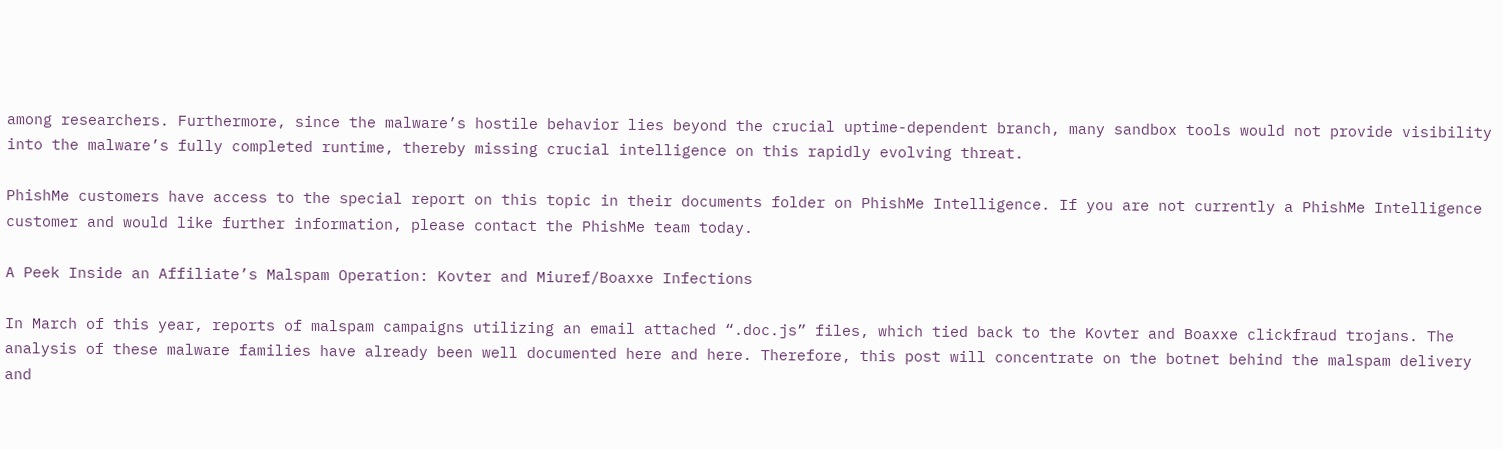among researchers. Furthermore, since the malware’s hostile behavior lies beyond the crucial uptime-dependent branch, many sandbox tools would not provide visibility into the malware’s fully completed runtime, thereby missing crucial intelligence on this rapidly evolving threat.

PhishMe customers have access to the special report on this topic in their documents folder on PhishMe Intelligence. If you are not currently a PhishMe Intelligence customer and would like further information, please contact the PhishMe team today.

A Peek Inside an Affiliate’s Malspam Operation: Kovter and Miuref/Boaxxe Infections

In March of this year, reports of malspam campaigns utilizing an email attached “.doc.js” files, which tied back to the Kovter and Boaxxe clickfraud trojans. The analysis of these malware families have already been well documented here and here. Therefore, this post will concentrate on the botnet behind the malspam delivery and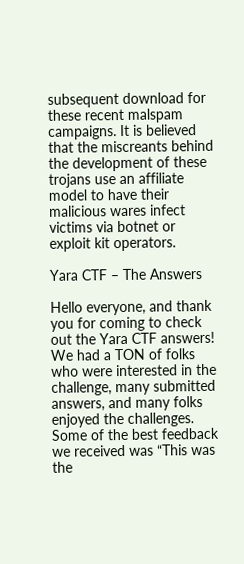subsequent download for these recent malspam campaigns. It is believed that the miscreants behind the development of these trojans use an affiliate model to have their malicious wares infect victims via botnet or exploit kit operators.

Yara CTF – The Answers

Hello everyone, and thank you for coming to check out the Yara CTF answers! We had a TON of folks who were interested in the challenge, many submitted answers, and many folks enjoyed the challenges. Some of the best feedback we received was “This was the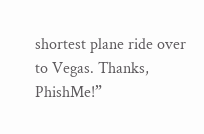shortest plane ride over to Vegas. Thanks, PhishMe!”